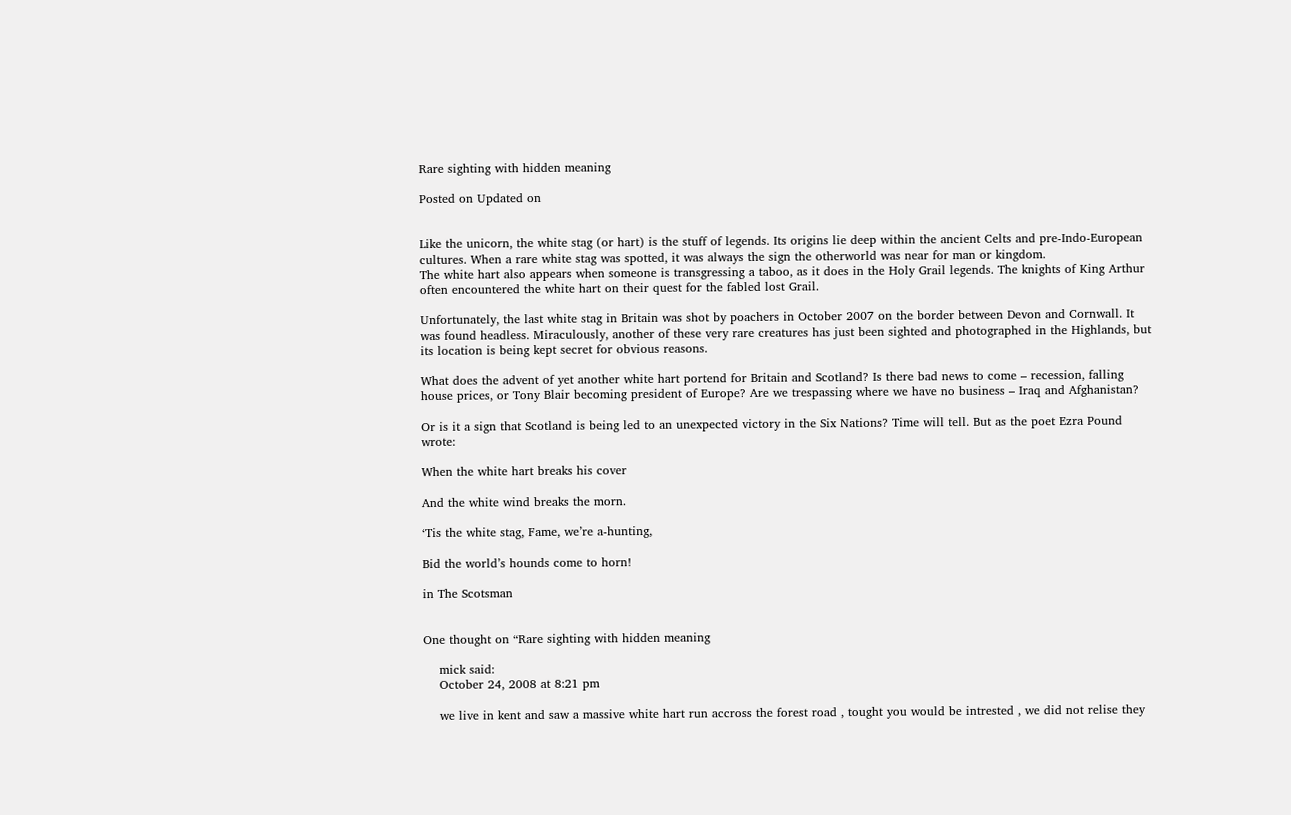Rare sighting with hidden meaning

Posted on Updated on


Like the unicorn, the white stag (or hart) is the stuff of legends. Its origins lie deep within the ancient Celts and pre-Indo-European cultures. When a rare white stag was spotted, it was always the sign the otherworld was near for man or kingdom.
The white hart also appears when someone is transgressing a taboo, as it does in the Holy Grail legends. The knights of King Arthur often encountered the white hart on their quest for the fabled lost Grail.

Unfortunately, the last white stag in Britain was shot by poachers in October 2007 on the border between Devon and Cornwall. It was found headless. Miraculously, another of these very rare creatures has just been sighted and photographed in the Highlands, but its location is being kept secret for obvious reasons.

What does the advent of yet another white hart portend for Britain and Scotland? Is there bad news to come – recession, falling house prices, or Tony Blair becoming president of Europe? Are we trespassing where we have no business – Iraq and Afghanistan?

Or is it a sign that Scotland is being led to an unexpected victory in the Six Nations? Time will tell. But as the poet Ezra Pound wrote:

When the white hart breaks his cover

And the white wind breaks the morn.

‘Tis the white stag, Fame, we’re a-hunting,

Bid the world’s hounds come to horn!

in The Scotsman


One thought on “Rare sighting with hidden meaning

    mick said:
    October 24, 2008 at 8:21 pm

    we live in kent and saw a massive white hart run accross the forest road , tought you would be intrested , we did not relise they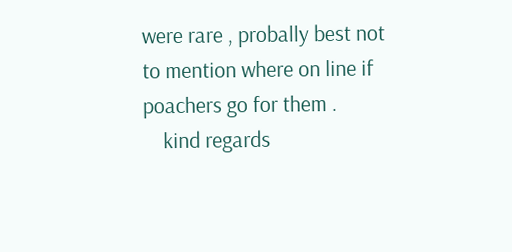were rare , probally best not to mention where on line if poachers go for them .
    kind regards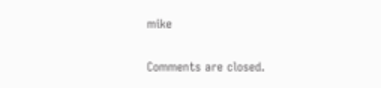mike

Comments are closed.